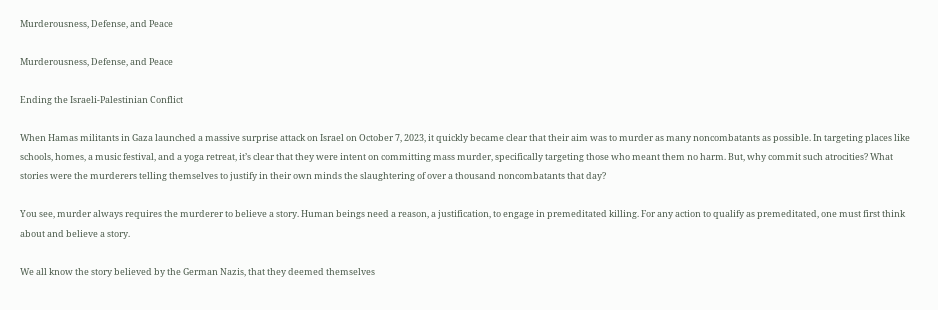Murderousness, Defense, and Peace

Murderousness, Defense, and Peace

Ending the Israeli-Palestinian Conflict

When Hamas militants in Gaza launched a massive surprise attack on Israel on October 7, 2023, it quickly became clear that their aim was to murder as many noncombatants as possible. In targeting places like schools, homes, a music festival, and a yoga retreat, it’s clear that they were intent on committing mass murder, specifically targeting those who meant them no harm. But, why commit such atrocities? What stories were the murderers telling themselves to justify in their own minds the slaughtering of over a thousand noncombatants that day?

You see, murder always requires the murderer to believe a story. Human beings need a reason, a justification, to engage in premeditated killing. For any action to qualify as premeditated, one must first think about and believe a story.

We all know the story believed by the German Nazis, that they deemed themselves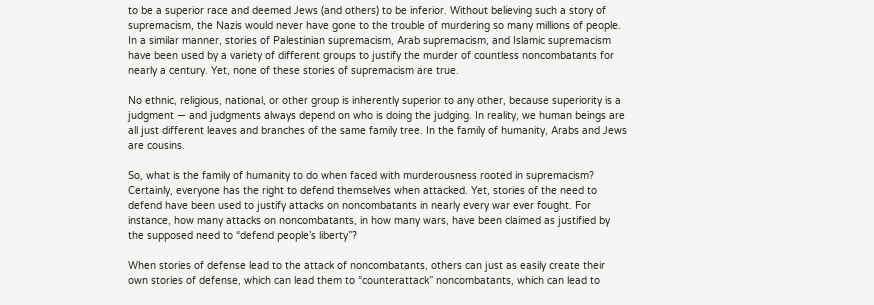to be a superior race and deemed Jews (and others) to be inferior. Without believing such a story of supremacism, the Nazis would never have gone to the trouble of murdering so many millions of people. In a similar manner, stories of Palestinian supremacism, Arab supremacism, and Islamic supremacism have been used by a variety of different groups to justify the murder of countless noncombatants for nearly a century. Yet, none of these stories of supremacism are true.

No ethnic, religious, national, or other group is inherently superior to any other, because superiority is a judgment — and judgments always depend on who is doing the judging. In reality, we human beings are all just different leaves and branches of the same family tree. In the family of humanity, Arabs and Jews are cousins.

So, what is the family of humanity to do when faced with murderousness rooted in supremacism? Certainly, everyone has the right to defend themselves when attacked. Yet, stories of the need to defend have been used to justify attacks on noncombatants in nearly every war ever fought. For instance, how many attacks on noncombatants, in how many wars, have been claimed as justified by the supposed need to “defend people’s liberty”?

When stories of defense lead to the attack of noncombatants, others can just as easily create their own stories of defense, which can lead them to “counterattack” noncombatants, which can lead to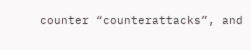counter “counterattacks”, and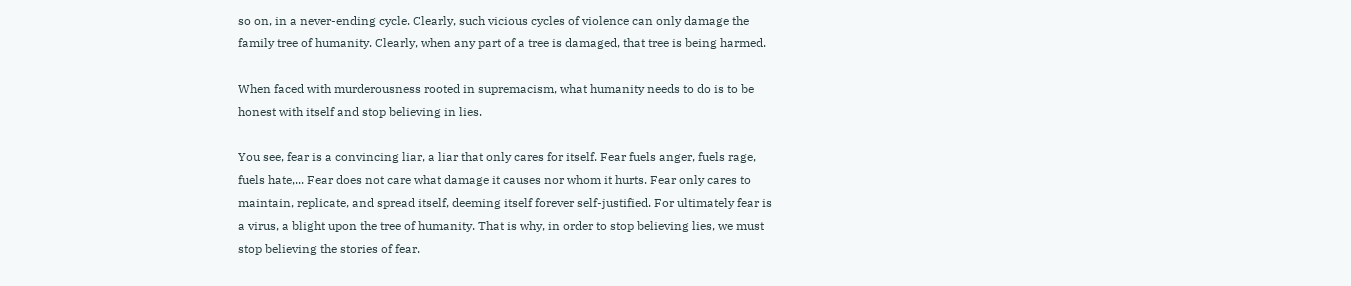so on, in a never-ending cycle. Clearly, such vicious cycles of violence can only damage the family tree of humanity. Clearly, when any part of a tree is damaged, that tree is being harmed.

When faced with murderousness rooted in supremacism, what humanity needs to do is to be honest with itself and stop believing in lies.

You see, fear is a convincing liar, a liar that only cares for itself. Fear fuels anger, fuels rage, fuels hate,... Fear does not care what damage it causes nor whom it hurts. Fear only cares to maintain, replicate, and spread itself, deeming itself forever self-justified. For ultimately fear is a virus, a blight upon the tree of humanity. That is why, in order to stop believing lies, we must stop believing the stories of fear.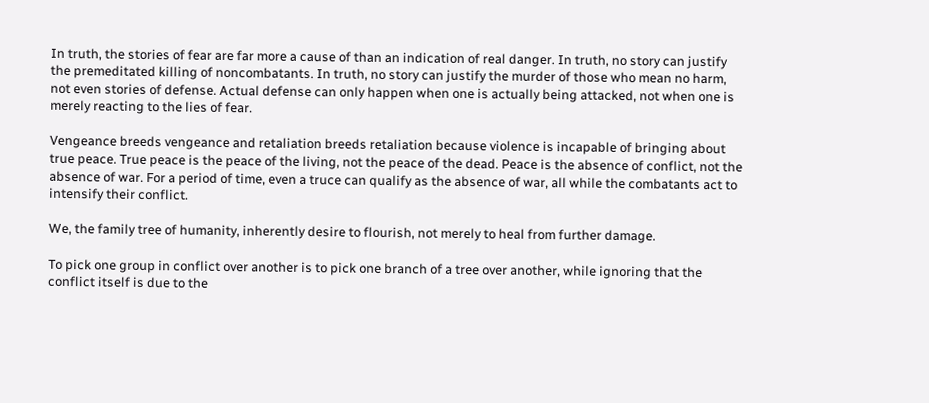In truth, the stories of fear are far more a cause of than an indication of real danger. In truth, no story can justify the premeditated killing of noncombatants. In truth, no story can justify the murder of those who mean no harm, not even stories of defense. Actual defense can only happen when one is actually being attacked, not when one is merely reacting to the lies of fear.

Vengeance breeds vengeance and retaliation breeds retaliation because violence is incapable of bringing about true peace. True peace is the peace of the living, not the peace of the dead. Peace is the absence of conflict, not the absence of war. For a period of time, even a truce can qualify as the absence of war, all while the combatants act to intensify their conflict.

We, the family tree of humanity, inherently desire to flourish, not merely to heal from further damage.

To pick one group in conflict over another is to pick one branch of a tree over another, while ignoring that the conflict itself is due to the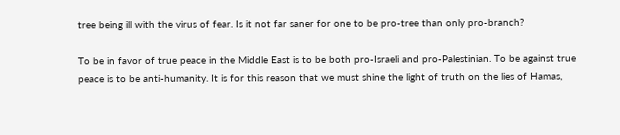tree being ill with the virus of fear. Is it not far saner for one to be pro-tree than only pro-branch?

To be in favor of true peace in the Middle East is to be both pro-Israeli and pro-Palestinian. To be against true peace is to be anti-humanity. It is for this reason that we must shine the light of truth on the lies of Hamas,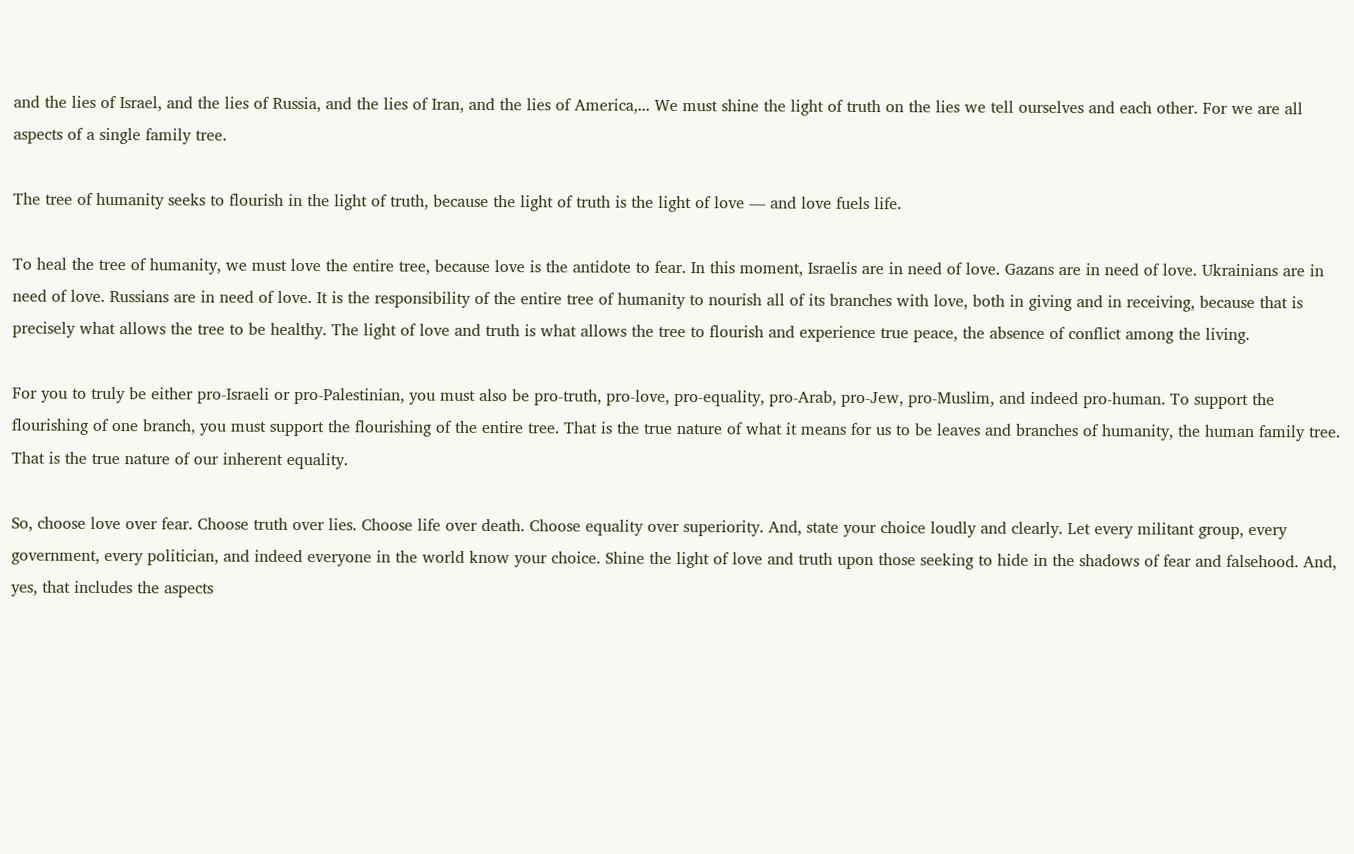and the lies of Israel, and the lies of Russia, and the lies of Iran, and the lies of America,... We must shine the light of truth on the lies we tell ourselves and each other. For we are all aspects of a single family tree.

The tree of humanity seeks to flourish in the light of truth, because the light of truth is the light of love — and love fuels life.

To heal the tree of humanity, we must love the entire tree, because love is the antidote to fear. In this moment, Israelis are in need of love. Gazans are in need of love. Ukrainians are in need of love. Russians are in need of love. It is the responsibility of the entire tree of humanity to nourish all of its branches with love, both in giving and in receiving, because that is precisely what allows the tree to be healthy. The light of love and truth is what allows the tree to flourish and experience true peace, the absence of conflict among the living.

For you to truly be either pro-Israeli or pro-Palestinian, you must also be pro-truth, pro-love, pro-equality, pro-Arab, pro-Jew, pro-Muslim, and indeed pro-human. To support the flourishing of one branch, you must support the flourishing of the entire tree. That is the true nature of what it means for us to be leaves and branches of humanity, the human family tree. That is the true nature of our inherent equality.

So, choose love over fear. Choose truth over lies. Choose life over death. Choose equality over superiority. And, state your choice loudly and clearly. Let every militant group, every government, every politician, and indeed everyone in the world know your choice. Shine the light of love and truth upon those seeking to hide in the shadows of fear and falsehood. And, yes, that includes the aspects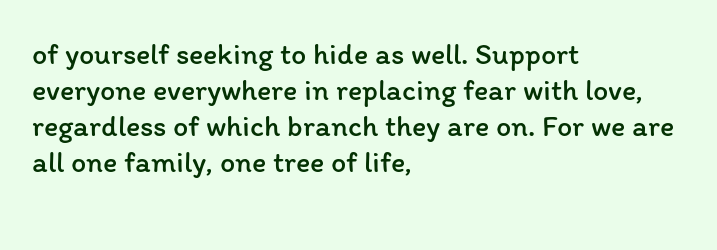of yourself seeking to hide as well. Support everyone everywhere in replacing fear with love, regardless of which branch they are on. For we are all one family, one tree of life,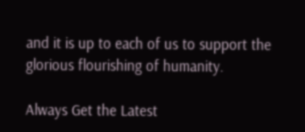and it is up to each of us to support the glorious flourishing of humanity.

Always Get the Latest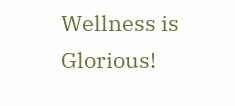Wellness is Glorious!